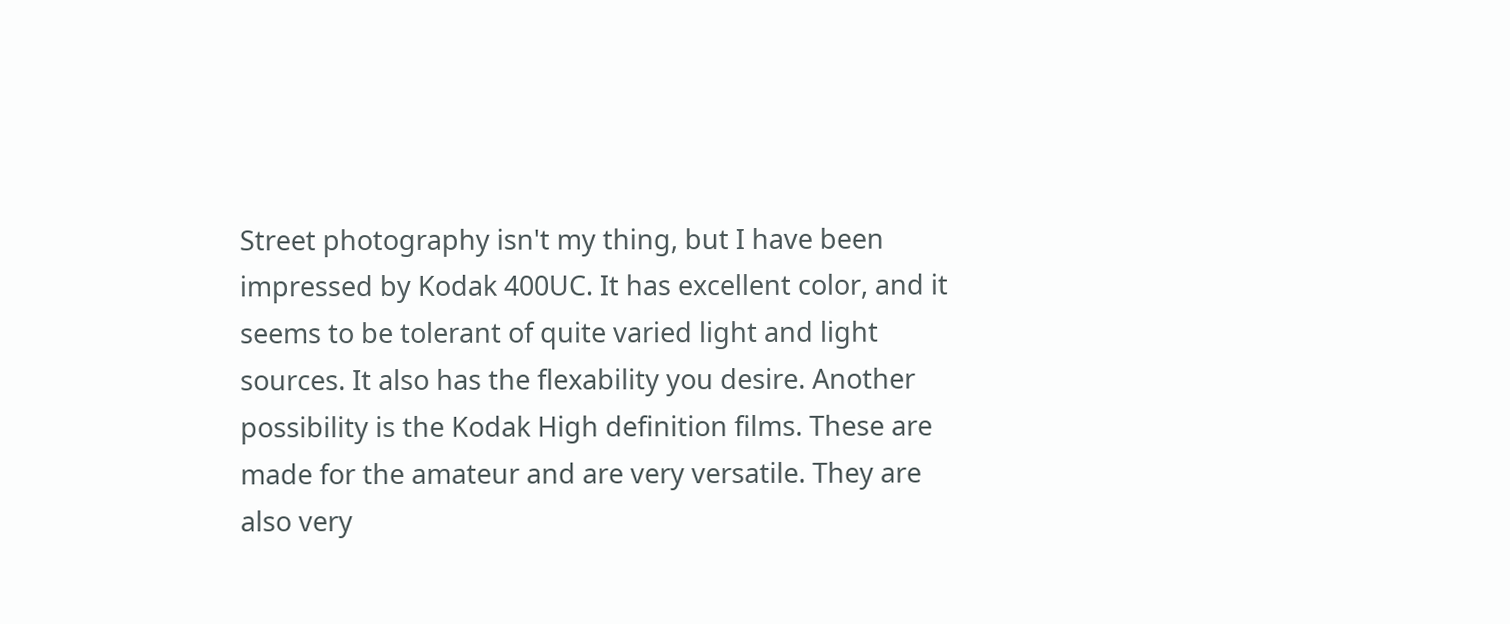Street photography isn't my thing, but I have been impressed by Kodak 400UC. It has excellent color, and it seems to be tolerant of quite varied light and light sources. It also has the flexability you desire. Another possibility is the Kodak High definition films. These are made for the amateur and are very versatile. They are also very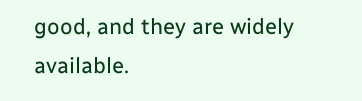good, and they are widely available.